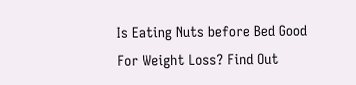Is Eating Nuts before Bed Good For Weight Loss? Find Out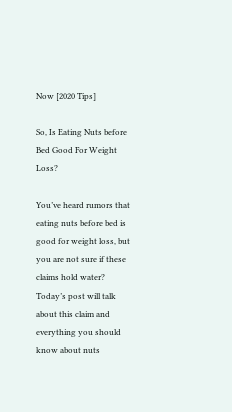Now [2020 Tips]

So, Is Eating Nuts before Bed Good For Weight Loss?

You’ve heard rumors that eating nuts before bed is good for weight loss, but you are not sure if these claims hold water? Today’s post will talk about this claim and everything you should know about nuts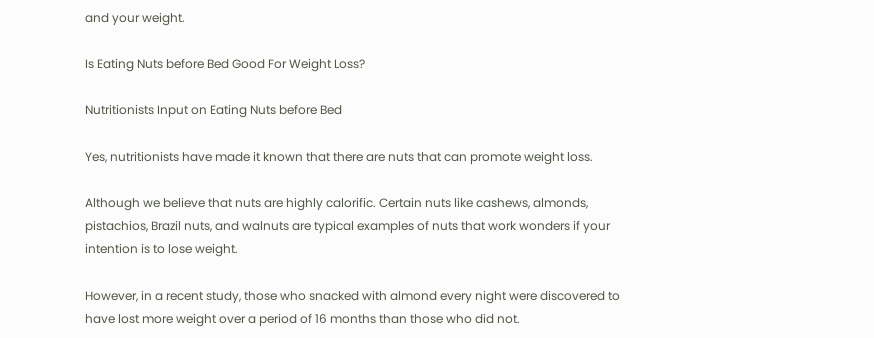and your weight.

Is Eating Nuts before Bed Good For Weight Loss?

Nutritionists Input on Eating Nuts before Bed

Yes, nutritionists have made it known that there are nuts that can promote weight loss.

Although we believe that nuts are highly calorific. Certain nuts like cashews, almonds, pistachios, Brazil nuts, and walnuts are typical examples of nuts that work wonders if your intention is to lose weight.

However, in a recent study, those who snacked with almond every night were discovered to have lost more weight over a period of 16 months than those who did not.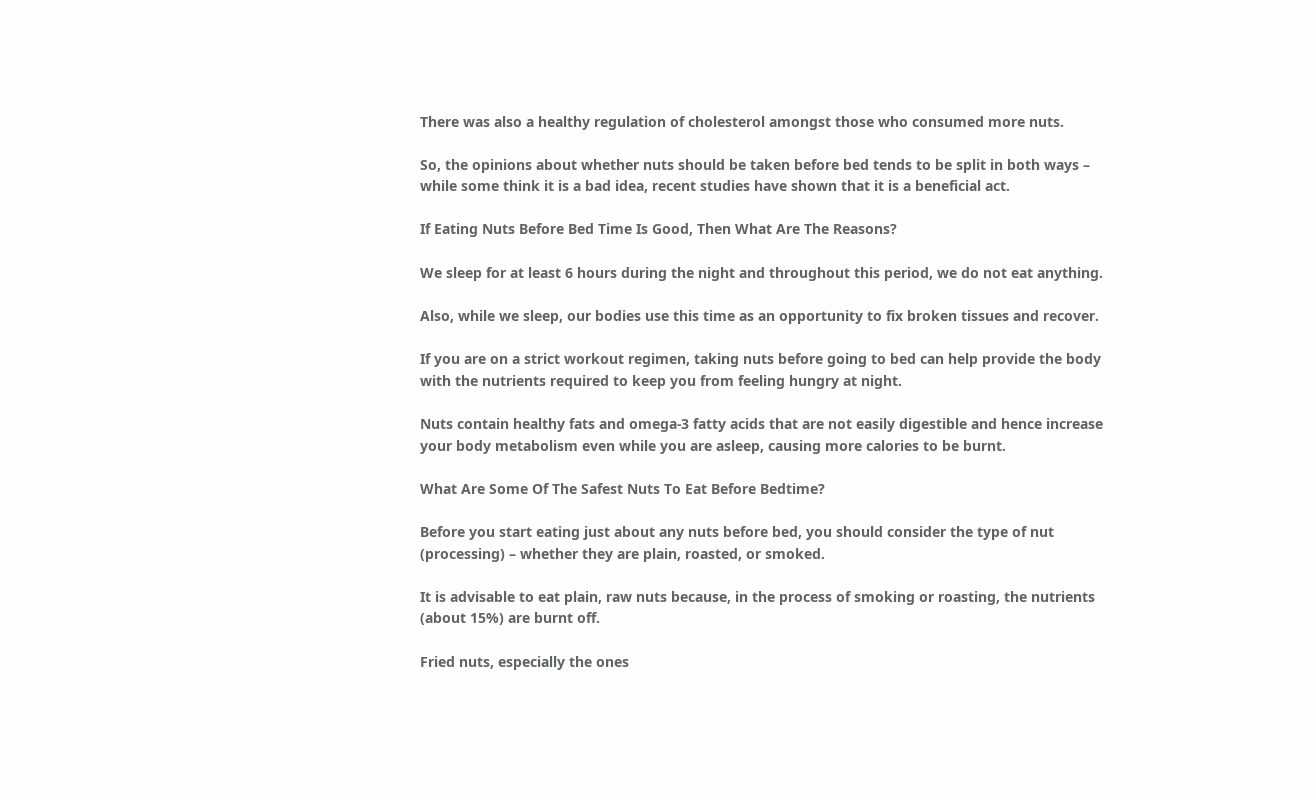There was also a healthy regulation of cholesterol amongst those who consumed more nuts.

So, the opinions about whether nuts should be taken before bed tends to be split in both ways – while some think it is a bad idea, recent studies have shown that it is a beneficial act.

If Eating Nuts Before Bed Time Is Good, Then What Are The Reasons?

We sleep for at least 6 hours during the night and throughout this period, we do not eat anything.

Also, while we sleep, our bodies use this time as an opportunity to fix broken tissues and recover.

If you are on a strict workout regimen, taking nuts before going to bed can help provide the body with the nutrients required to keep you from feeling hungry at night.

Nuts contain healthy fats and omega-3 fatty acids that are not easily digestible and hence increase your body metabolism even while you are asleep, causing more calories to be burnt.

What Are Some Of The Safest Nuts To Eat Before Bedtime?

Before you start eating just about any nuts before bed, you should consider the type of nut (processing) – whether they are plain, roasted, or smoked.

It is advisable to eat plain, raw nuts because, in the process of smoking or roasting, the nutrients (about 15%) are burnt off.

Fried nuts, especially the ones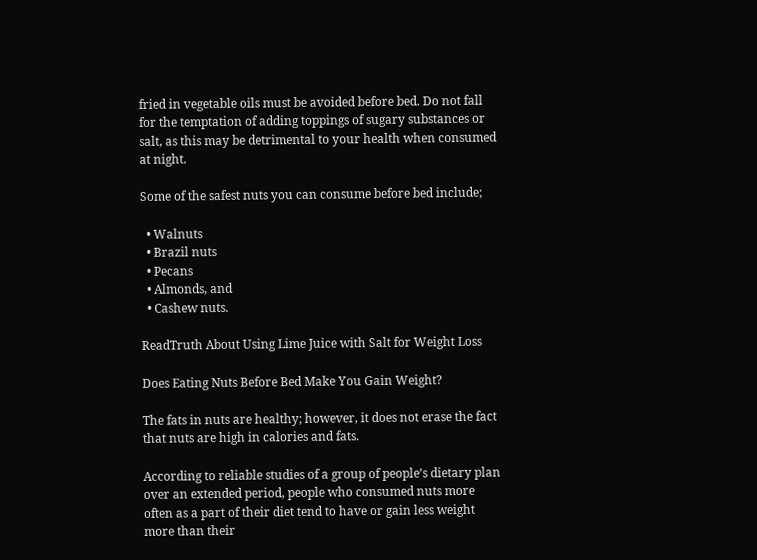fried in vegetable oils must be avoided before bed. Do not fall for the temptation of adding toppings of sugary substances or salt, as this may be detrimental to your health when consumed at night.

Some of the safest nuts you can consume before bed include;

  • Walnuts
  • Brazil nuts
  • Pecans
  • Almonds, and
  • Cashew nuts.

ReadTruth About Using Lime Juice with Salt for Weight Loss

Does Eating Nuts Before Bed Make You Gain Weight?

The fats in nuts are healthy; however, it does not erase the fact that nuts are high in calories and fats.

According to reliable studies of a group of people’s dietary plan over an extended period, people who consumed nuts more often as a part of their diet tend to have or gain less weight more than their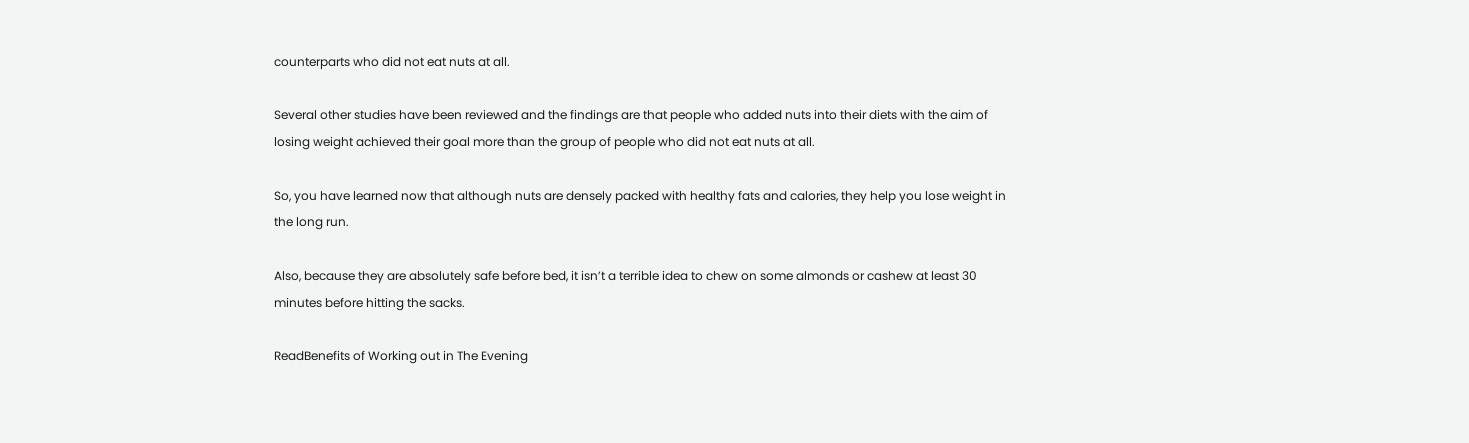counterparts who did not eat nuts at all.

Several other studies have been reviewed and the findings are that people who added nuts into their diets with the aim of losing weight achieved their goal more than the group of people who did not eat nuts at all.

So, you have learned now that although nuts are densely packed with healthy fats and calories, they help you lose weight in the long run.

Also, because they are absolutely safe before bed, it isn’t a terrible idea to chew on some almonds or cashew at least 30 minutes before hitting the sacks.

ReadBenefits of Working out in The Evening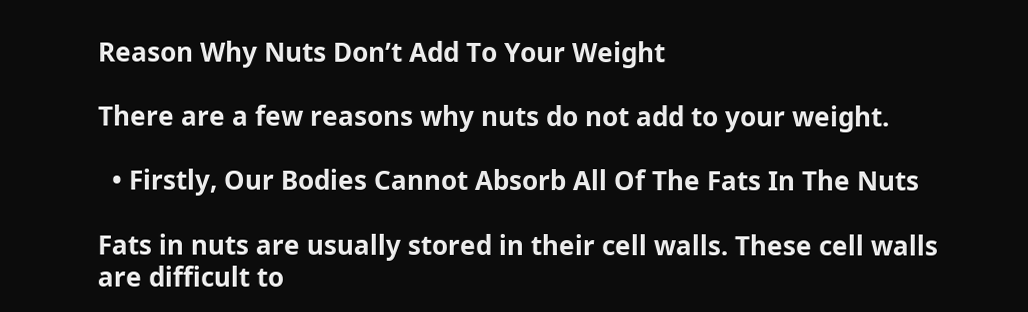Reason Why Nuts Don’t Add To Your Weight

There are a few reasons why nuts do not add to your weight.

  • Firstly, Our Bodies Cannot Absorb All Of The Fats In The Nuts

Fats in nuts are usually stored in their cell walls. These cell walls are difficult to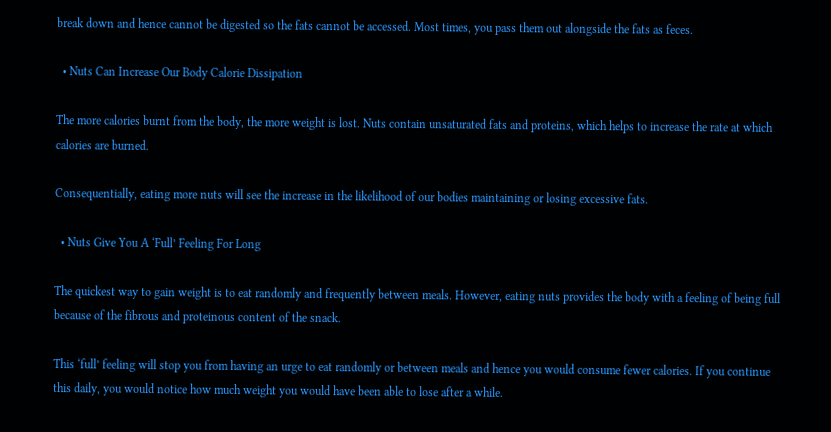break down and hence cannot be digested so the fats cannot be accessed. Most times, you pass them out alongside the fats as feces.

  • Nuts Can Increase Our Body Calorie Dissipation

The more calories burnt from the body, the more weight is lost. Nuts contain unsaturated fats and proteins, which helps to increase the rate at which calories are burned.

Consequentially, eating more nuts will see the increase in the likelihood of our bodies maintaining or losing excessive fats.

  • Nuts Give You A ‘Full’ Feeling For Long

The quickest way to gain weight is to eat randomly and frequently between meals. However, eating nuts provides the body with a feeling of being full because of the fibrous and proteinous content of the snack.

This ‘full’ feeling will stop you from having an urge to eat randomly or between meals and hence you would consume fewer calories. If you continue this daily, you would notice how much weight you would have been able to lose after a while.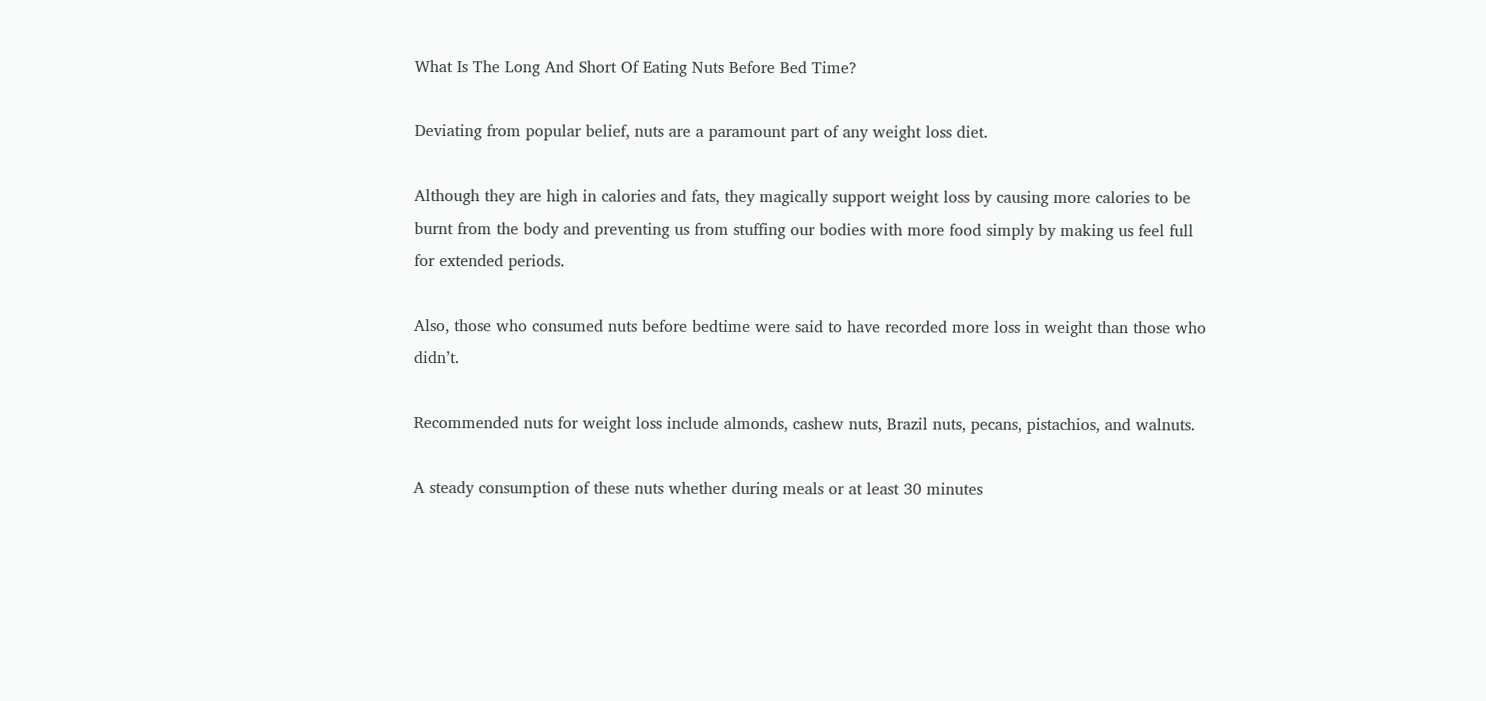What Is The Long And Short Of Eating Nuts Before Bed Time?

Deviating from popular belief, nuts are a paramount part of any weight loss diet.

Although they are high in calories and fats, they magically support weight loss by causing more calories to be burnt from the body and preventing us from stuffing our bodies with more food simply by making us feel full for extended periods.

Also, those who consumed nuts before bedtime were said to have recorded more loss in weight than those who didn’t.

Recommended nuts for weight loss include almonds, cashew nuts, Brazil nuts, pecans, pistachios, and walnuts.

A steady consumption of these nuts whether during meals or at least 30 minutes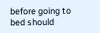before going to bed should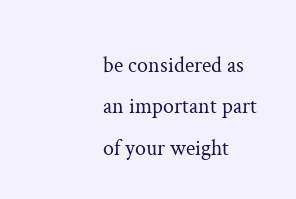be considered as an important part of your weight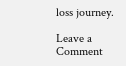loss journey.

Leave a Comment